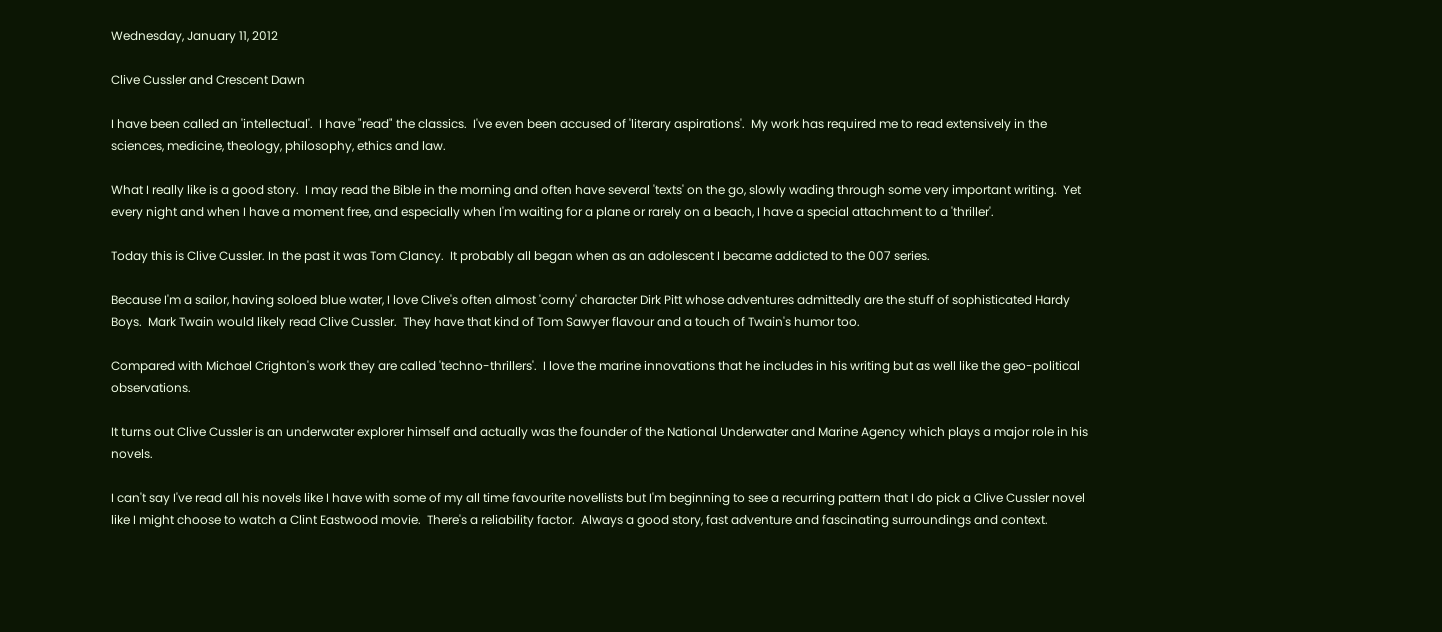Wednesday, January 11, 2012

Clive Cussler and Crescent Dawn

I have been called an 'intellectual'.  I have "read" the classics.  I've even been accused of 'literary aspirations'.  My work has required me to read extensively in the sciences, medicine, theology, philosophy, ethics and law.

What I really like is a good story.  I may read the Bible in the morning and often have several 'texts' on the go, slowly wading through some very important writing.  Yet every night and when I have a moment free, and especially when I'm waiting for a plane or rarely on a beach, I have a special attachment to a 'thriller'.

Today this is Clive Cussler. In the past it was Tom Clancy.  It probably all began when as an adolescent I became addicted to the 007 series.

Because I'm a sailor, having soloed blue water, I love Clive's often almost 'corny' character Dirk Pitt whose adventures admittedly are the stuff of sophisticated Hardy Boys.  Mark Twain would likely read Clive Cussler.  They have that kind of Tom Sawyer flavour and a touch of Twain's humor too.

Compared with Michael Crighton's work they are called 'techno-thrillers'.  I love the marine innovations that he includes in his writing but as well like the geo-political observations.

It turns out Clive Cussler is an underwater explorer himself and actually was the founder of the National Underwater and Marine Agency which plays a major role in his novels.

I can't say I've read all his novels like I have with some of my all time favourite novellists but I'm beginning to see a recurring pattern that I do pick a Clive Cussler novel like I might choose to watch a Clint Eastwood movie.  There's a reliability factor.  Always a good story, fast adventure and fascinating surroundings and context.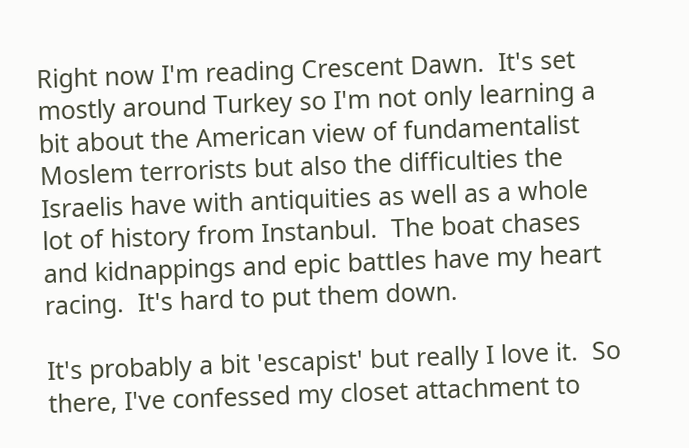Right now I'm reading Crescent Dawn.  It's set mostly around Turkey so I'm not only learning a bit about the American view of fundamentalist Moslem terrorists but also the difficulties the Israelis have with antiquities as well as a whole lot of history from Instanbul.  The boat chases and kidnappings and epic battles have my heart racing.  It's hard to put them down.

It's probably a bit 'escapist' but really I love it.  So there, I've confessed my closet attachment to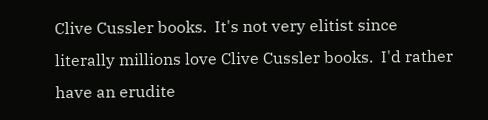Clive Cussler books.  It's not very elitist since literally millions love Clive Cussler books.  I'd rather have an erudite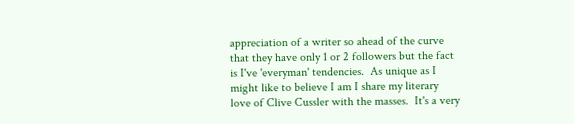appreciation of a writer so ahead of the curve that they have only 1 or 2 followers but the fact is I've 'everyman' tendencies.  As unique as I might like to believe I am I share my literary love of Clive Cussler with the masses.  It's a very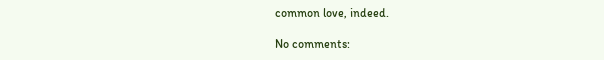common love, indeed.

No comments: